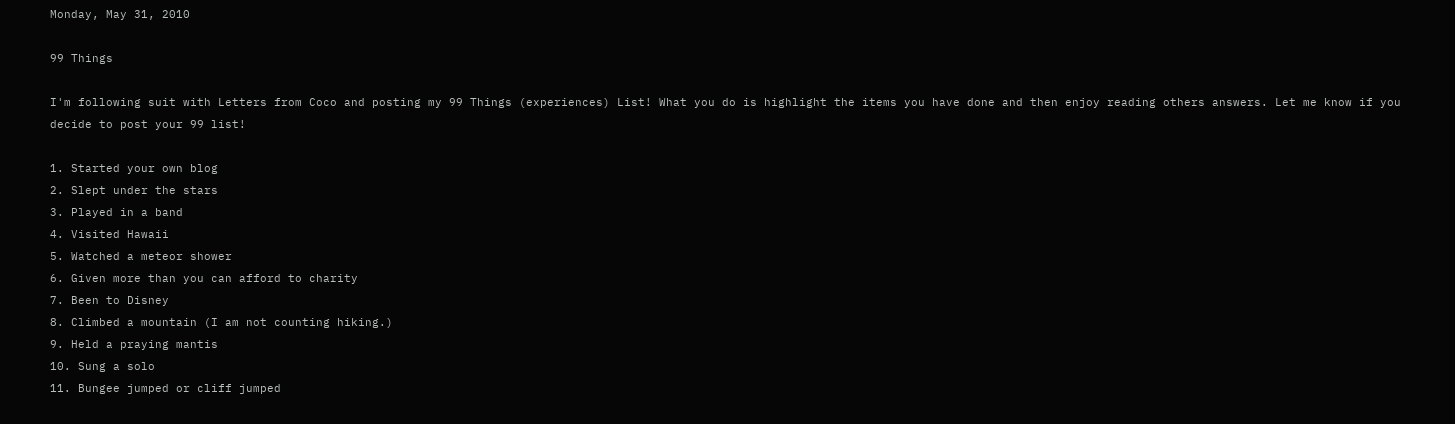Monday, May 31, 2010

99 Things

I'm following suit with Letters from Coco and posting my 99 Things (experiences) List! What you do is highlight the items you have done and then enjoy reading others answers. Let me know if you decide to post your 99 list!

1. Started your own blog
2. Slept under the stars
3. Played in a band
4. Visited Hawaii
5. Watched a meteor shower
6. Given more than you can afford to charity
7. Been to Disney
8. Climbed a mountain (I am not counting hiking.)
9. Held a praying mantis
10. Sung a solo
11. Bungee jumped or cliff jumped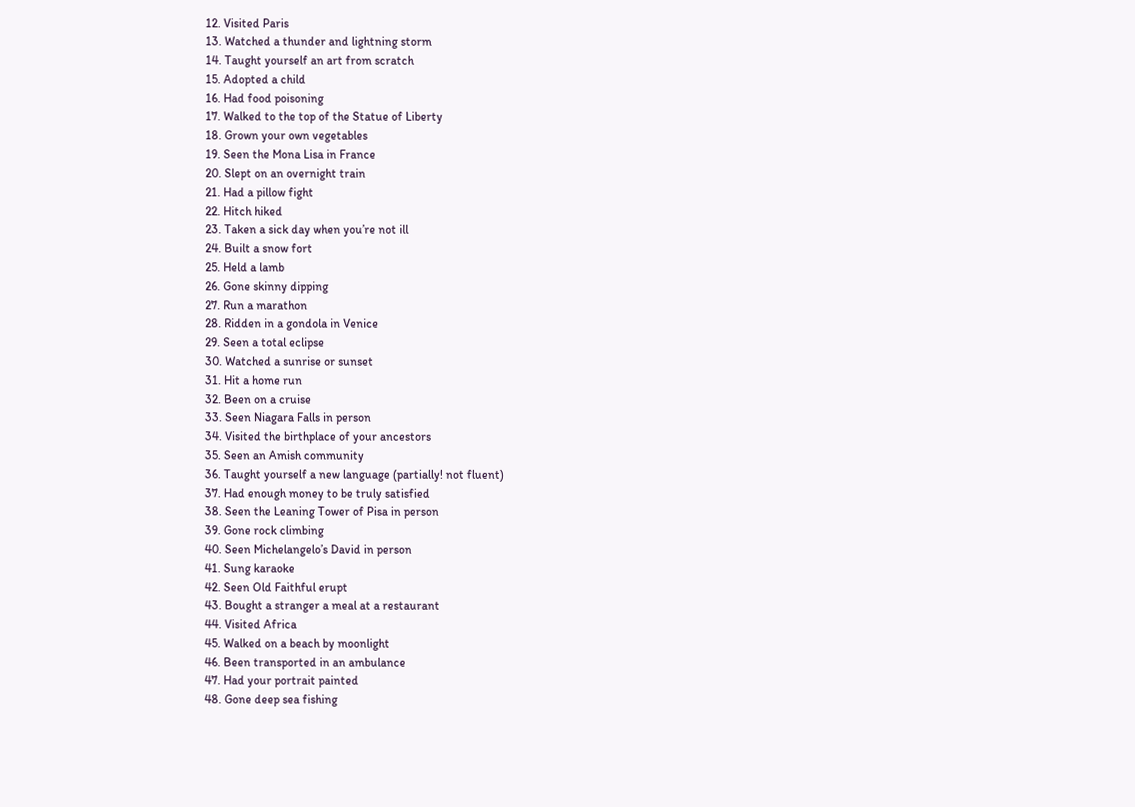12. Visited Paris
13. Watched a thunder and lightning storm
14. Taught yourself an art from scratch
15. Adopted a child
16. Had food poisoning
17. Walked to the top of the Statue of Liberty
18. Grown your own vegetables
19. Seen the Mona Lisa in France
20. Slept on an overnight train
21. Had a pillow fight
22. Hitch hiked
23. Taken a sick day when you’re not ill
24. Built a snow fort
25. Held a lamb
26. Gone skinny dipping
27. Run a marathon
28. Ridden in a gondola in Venice
29. Seen a total eclipse
30. Watched a sunrise or sunset
31. Hit a home run
32. Been on a cruise
33. Seen Niagara Falls in person
34. Visited the birthplace of your ancestors
35. Seen an Amish community
36. Taught yourself a new language (partially! not fluent)
37. Had enough money to be truly satisfied
38. Seen the Leaning Tower of Pisa in person
39. Gone rock climbing
40. Seen Michelangelo’s David in person
41. Sung karaoke
42. Seen Old Faithful erupt
43. Bought a stranger a meal at a restaurant
44. Visited Africa
45. Walked on a beach by moonlight
46. Been transported in an ambulance
47. Had your portrait painted
48. Gone deep sea fishing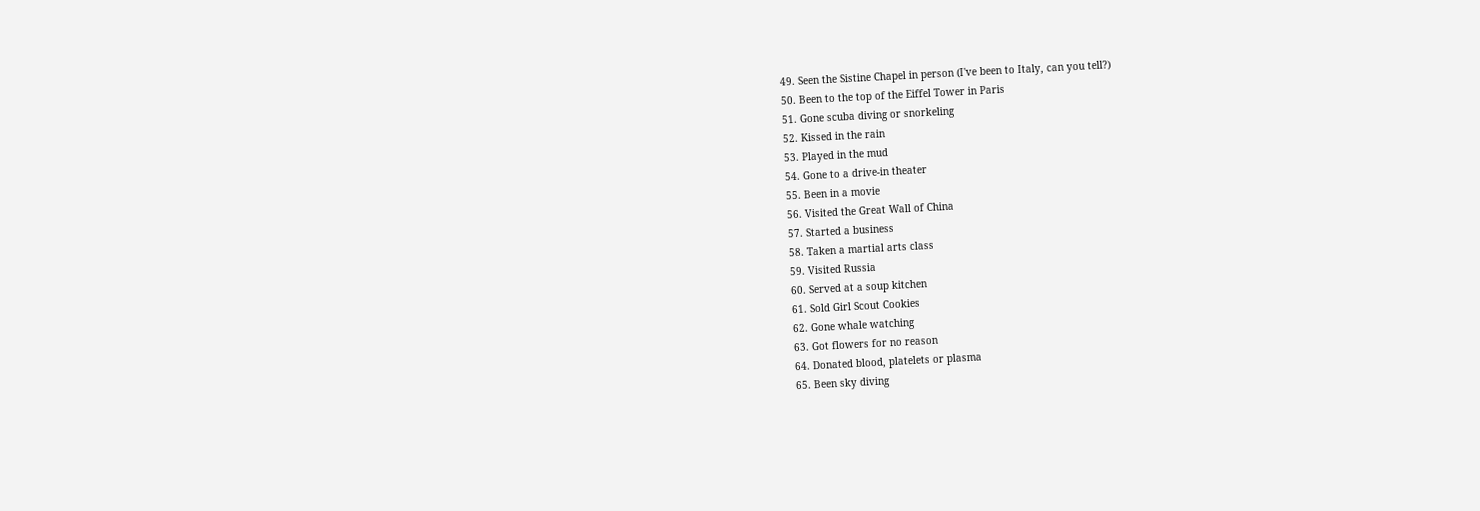49. Seen the Sistine Chapel in person (I've been to Italy, can you tell?)
50. Been to the top of the Eiffel Tower in Paris
51. Gone scuba diving or snorkeling
52. Kissed in the rain
53. Played in the mud
54. Gone to a drive-in theater
55. Been in a movie
56. Visited the Great Wall of China
57. Started a business
58. Taken a martial arts class
59. Visited Russia
60. Served at a soup kitchen
61. Sold Girl Scout Cookies
62. Gone whale watching
63. Got flowers for no reason
64. Donated blood, platelets or plasma
65. Been sky diving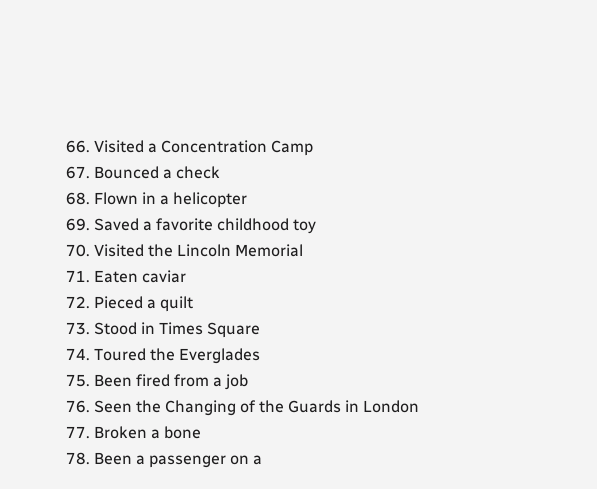66. Visited a Concentration Camp
67. Bounced a check
68. Flown in a helicopter
69. Saved a favorite childhood toy
70. Visited the Lincoln Memorial
71. Eaten caviar
72. Pieced a quilt
73. Stood in Times Square
74. Toured the Everglades
75. Been fired from a job
76. Seen the Changing of the Guards in London
77. Broken a bone
78. Been a passenger on a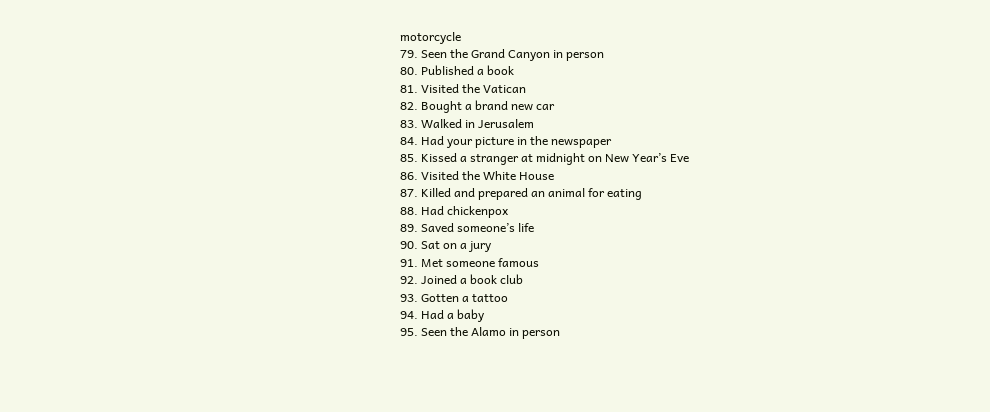motorcycle
79. Seen the Grand Canyon in person
80. Published a book
81. Visited the Vatican
82. Bought a brand new car
83. Walked in Jerusalem
84. Had your picture in the newspaper
85. Kissed a stranger at midnight on New Year’s Eve
86. Visited the White House
87. Killed and prepared an animal for eating
88. Had chickenpox
89. Saved someone’s life
90. Sat on a jury
91. Met someone famous
92. Joined a book club
93. Gotten a tattoo
94. Had a baby
95. Seen the Alamo in person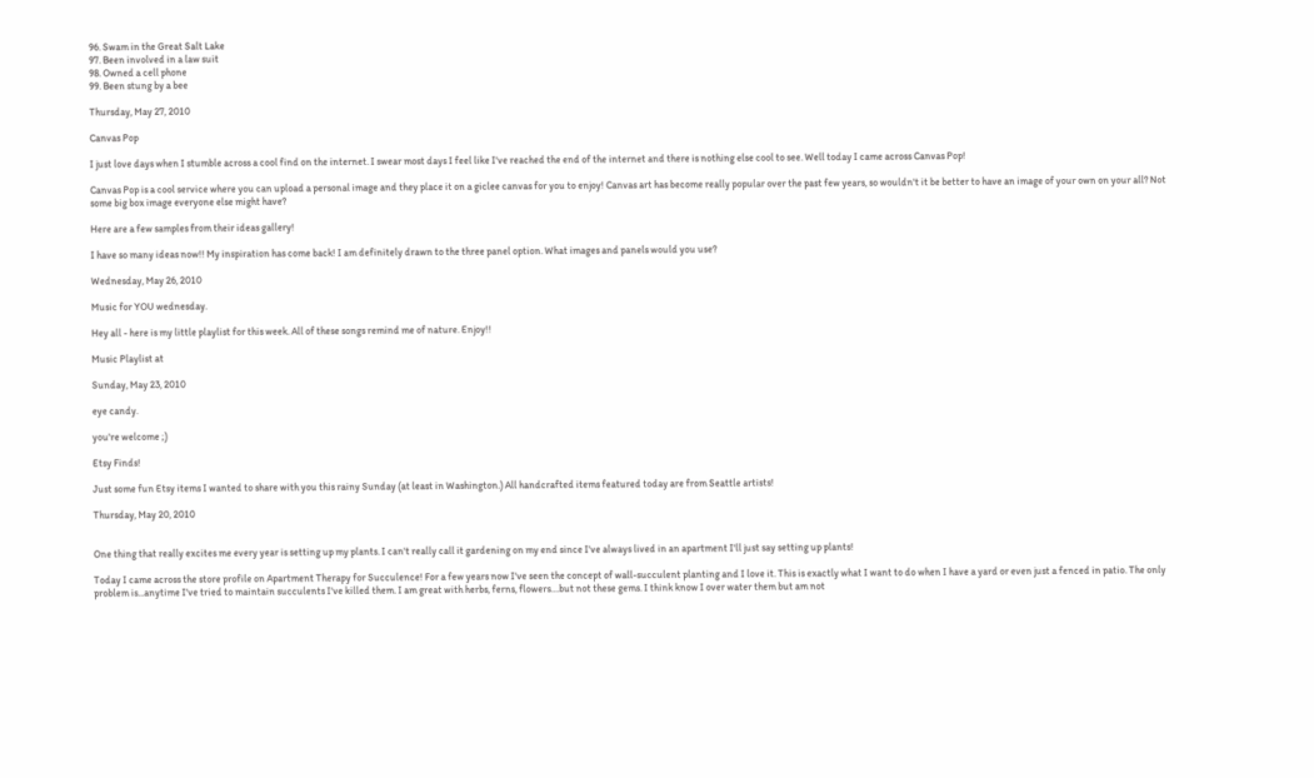96. Swam in the Great Salt Lake
97. Been involved in a law suit
98. Owned a cell phone
99. Been stung by a bee

Thursday, May 27, 2010

Canvas Pop

I just love days when I stumble across a cool find on the internet. I swear most days I feel like I've reached the end of the internet and there is nothing else cool to see. Well today I came across Canvas Pop!

Canvas Pop is a cool service where you can upload a personal image and they place it on a giclee canvas for you to enjoy! Canvas art has become really popular over the past few years, so wouldn't it be better to have an image of your own on your all? Not some big box image everyone else might have?

Here are a few samples from their ideas gallery!

I have so many ideas now!! My inspiration has come back! I am definitely drawn to the three panel option. What images and panels would you use?

Wednesday, May 26, 2010

Music for YOU wednesday.

Hey all - here is my little playlist for this week. All of these songs remind me of nature. Enjoy!!

Music Playlist at

Sunday, May 23, 2010

eye candy.

you're welcome ;)

Etsy Finds!

Just some fun Etsy items I wanted to share with you this rainy Sunday (at least in Washington.) All handcrafted items featured today are from Seattle artists!

Thursday, May 20, 2010


One thing that really excites me every year is setting up my plants. I can't really call it gardening on my end since I've always lived in an apartment I'll just say setting up plants!

Today I came across the store profile on Apartment Therapy for Succulence! For a few years now I've seen the concept of wall-succulent planting and I love it. This is exactly what I want to do when I have a yard or even just a fenced in patio. The only problem is...anytime I've tried to maintain succulents I've killed them. I am great with herbs, ferns, flowers....but not these gems. I think know I over water them but am not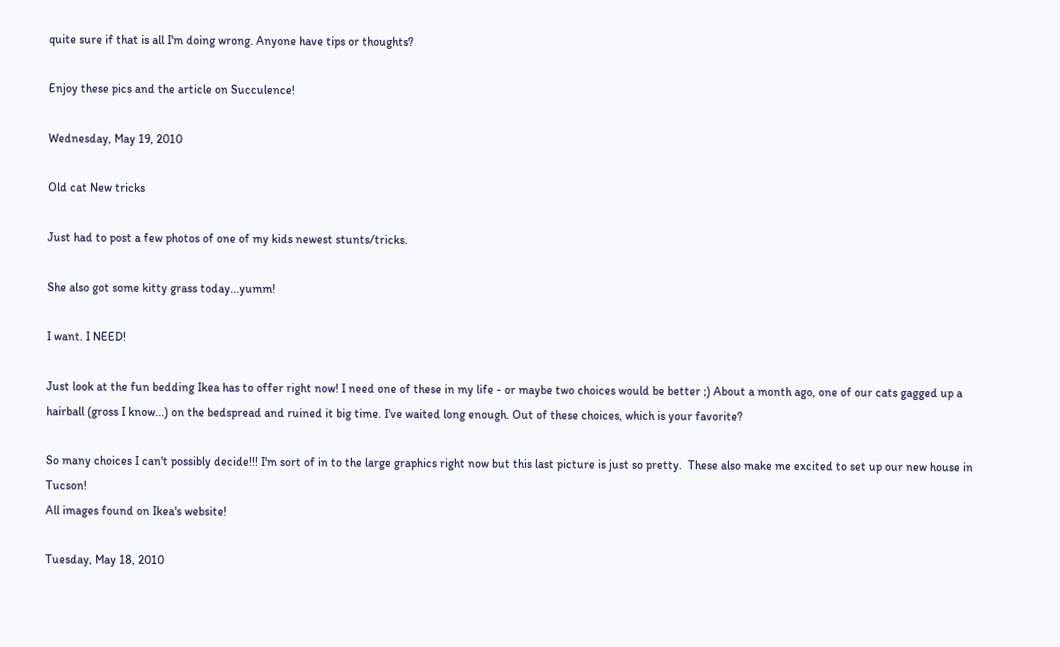quite sure if that is all I'm doing wrong. Anyone have tips or thoughts?

Enjoy these pics and the article on Succulence!

Wednesday, May 19, 2010

Old cat New tricks

Just had to post a few photos of one of my kids newest stunts/tricks.

She also got some kitty grass today...yumm!

I want. I NEED!

Just look at the fun bedding Ikea has to offer right now! I need one of these in my life - or maybe two choices would be better ;) About a month ago, one of our cats gagged up a hairball (gross I know...) on the bedspread and ruined it big time. I've waited long enough. Out of these choices, which is your favorite?

So many choices I can't possibly decide!!! I'm sort of in to the large graphics right now but this last picture is just so pretty.  These also make me excited to set up our new house in Tucson!
All images found on Ikea's website!

Tuesday, May 18, 2010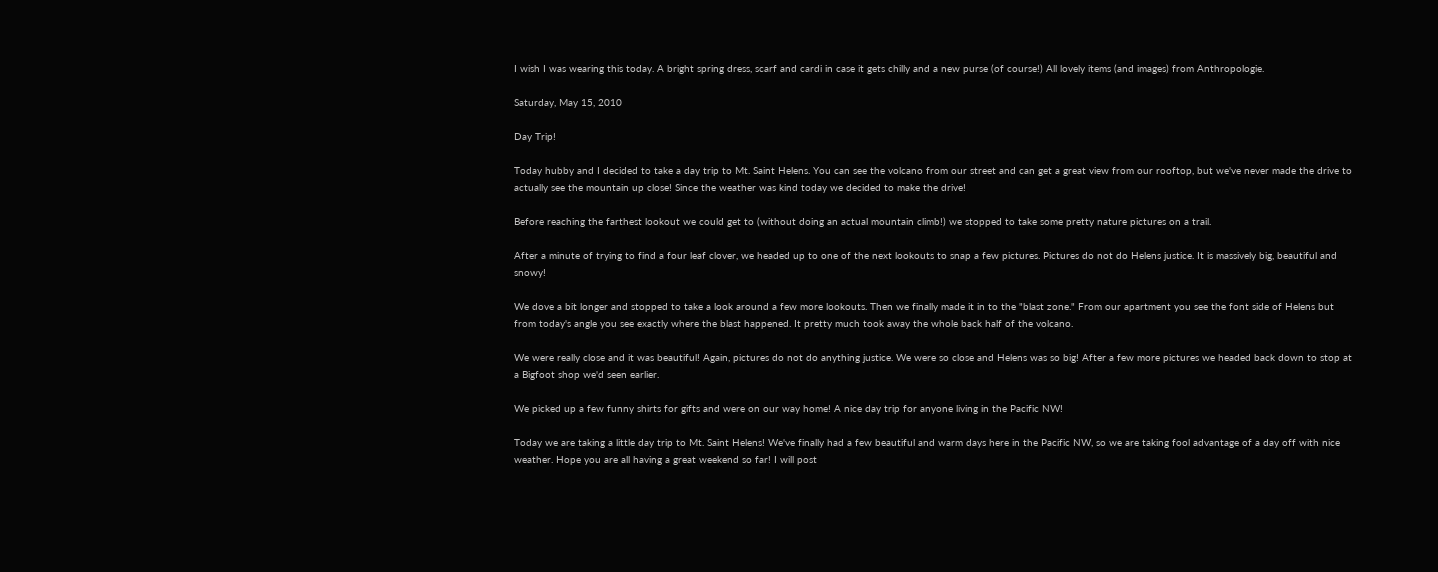I wish I was wearing this today. A bright spring dress, scarf and cardi in case it gets chilly and a new purse (of course!) All lovely items (and images) from Anthropologie.

Saturday, May 15, 2010

Day Trip!

Today hubby and I decided to take a day trip to Mt. Saint Helens. You can see the volcano from our street and can get a great view from our rooftop, but we've never made the drive to actually see the mountain up close! Since the weather was kind today we decided to make the drive!

Before reaching the farthest lookout we could get to (without doing an actual mountain climb!) we stopped to take some pretty nature pictures on a trail.

After a minute of trying to find a four leaf clover, we headed up to one of the next lookouts to snap a few pictures. Pictures do not do Helens justice. It is massively big, beautiful and snowy!

We dove a bit longer and stopped to take a look around a few more lookouts. Then we finally made it in to the "blast zone." From our apartment you see the font side of Helens but from today's angle you see exactly where the blast happened. It pretty much took away the whole back half of the volcano.

We were really close and it was beautiful! Again, pictures do not do anything justice. We were so close and Helens was so big! After a few more pictures we headed back down to stop at a Bigfoot shop we'd seen earlier.

We picked up a few funny shirts for gifts and were on our way home! A nice day trip for anyone living in the Pacific NW!

Today we are taking a little day trip to Mt. Saint Helens! We've finally had a few beautiful and warm days here in the Pacific NW, so we are taking fool advantage of a day off with nice weather. Hope you are all having a great weekend so far! I will post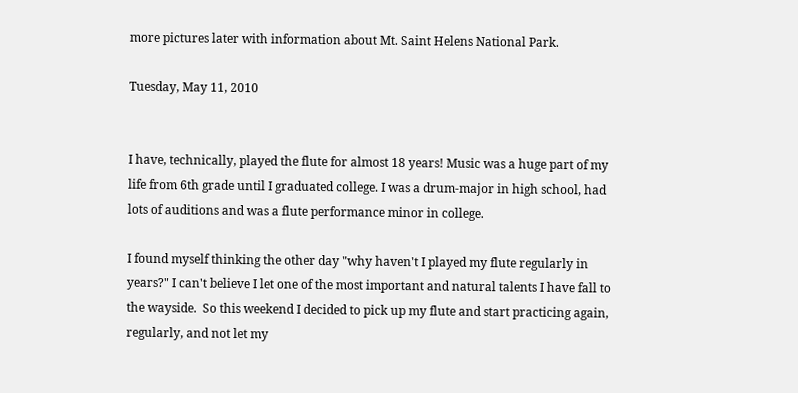more pictures later with information about Mt. Saint Helens National Park.

Tuesday, May 11, 2010


I have, technically, played the flute for almost 18 years! Music was a huge part of my life from 6th grade until I graduated college. I was a drum-major in high school, had lots of auditions and was a flute performance minor in college.

I found myself thinking the other day "why haven't I played my flute regularly in years?" I can't believe I let one of the most important and natural talents I have fall to the wayside.  So this weekend I decided to pick up my flute and start practicing again, regularly, and not let my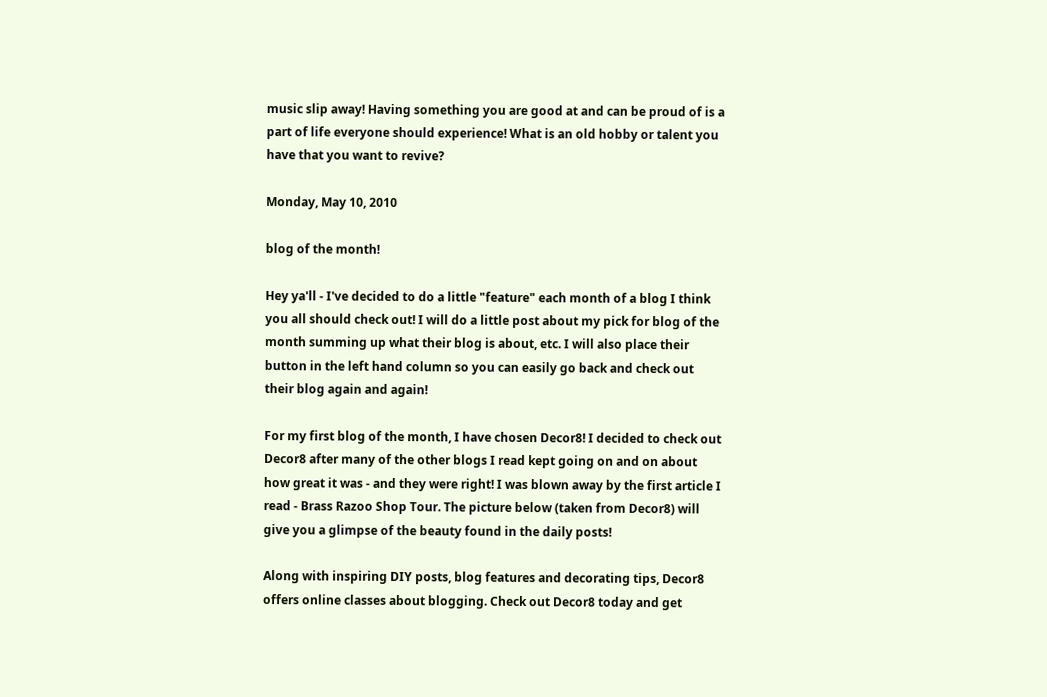music slip away! Having something you are good at and can be proud of is a part of life everyone should experience! What is an old hobby or talent you have that you want to revive?

Monday, May 10, 2010

blog of the month!

Hey ya'll - I've decided to do a little "feature" each month of a blog I think you all should check out! I will do a little post about my pick for blog of the month summing up what their blog is about, etc. I will also place their button in the left hand column so you can easily go back and check out their blog again and again!

For my first blog of the month, I have chosen Decor8! I decided to check out Decor8 after many of the other blogs I read kept going on and on about how great it was - and they were right! I was blown away by the first article I read - Brass Razoo Shop Tour. The picture below (taken from Decor8) will give you a glimpse of the beauty found in the daily posts!

Along with inspiring DIY posts, blog features and decorating tips, Decor8 offers online classes about blogging. Check out Decor8 today and get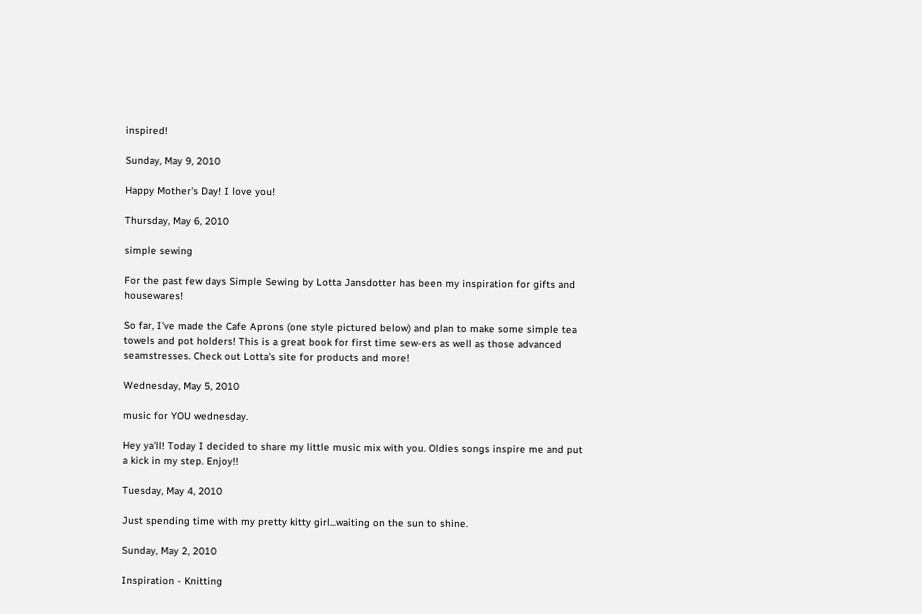inspired!

Sunday, May 9, 2010

Happy Mother's Day! I love you!

Thursday, May 6, 2010

simple sewing

For the past few days Simple Sewing by Lotta Jansdotter has been my inspiration for gifts and housewares!

So far, I've made the Cafe Aprons (one style pictured below) and plan to make some simple tea towels and pot holders! This is a great book for first time sew-ers as well as those advanced seamstresses. Check out Lotta's site for products and more!

Wednesday, May 5, 2010

music for YOU wednesday.

Hey ya'll! Today I decided to share my little music mix with you. Oldies songs inspire me and put a kick in my step. Enjoy!!

Tuesday, May 4, 2010

Just spending time with my pretty kitty girl...waiting on the sun to shine.

Sunday, May 2, 2010

Inspiration - Knitting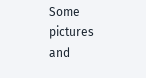Some pictures and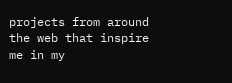projects from around the web that inspire me in my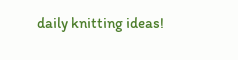daily knitting ideas!